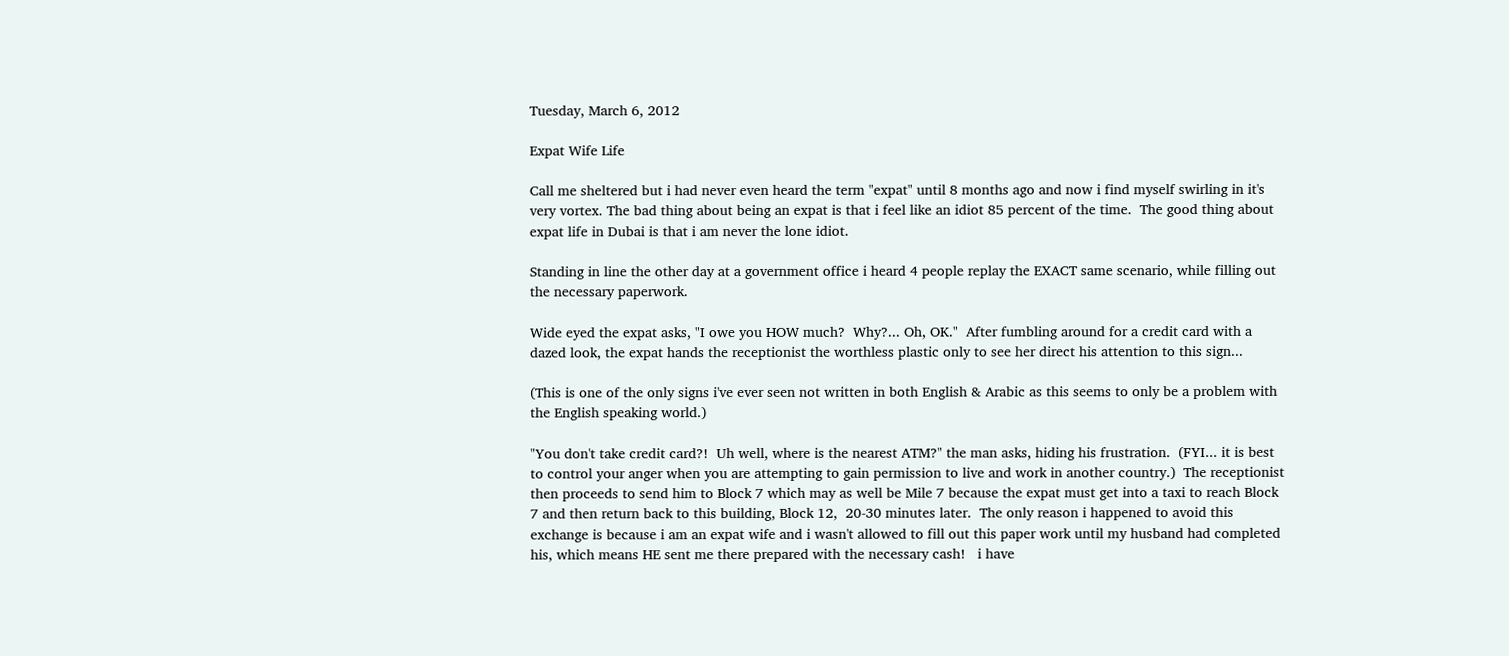Tuesday, March 6, 2012

Expat Wife Life

Call me sheltered but i had never even heard the term "expat" until 8 months ago and now i find myself swirling in it's very vortex. The bad thing about being an expat is that i feel like an idiot 85 percent of the time.  The good thing about expat life in Dubai is that i am never the lone idiot.

Standing in line the other day at a government office i heard 4 people replay the EXACT same scenario, while filling out the necessary paperwork.

Wide eyed the expat asks, "I owe you HOW much?  Why?... Oh, OK."  After fumbling around for a credit card with a dazed look, the expat hands the receptionist the worthless plastic only to see her direct his attention to this sign...

(This is one of the only signs i've ever seen not written in both English & Arabic as this seems to only be a problem with the English speaking world.)

"You don't take credit card?!  Uh well, where is the nearest ATM?" the man asks, hiding his frustration.  (FYI... it is best to control your anger when you are attempting to gain permission to live and work in another country.)  The receptionist then proceeds to send him to Block 7 which may as well be Mile 7 because the expat must get into a taxi to reach Block 7 and then return back to this building, Block 12,  20-30 minutes later.  The only reason i happened to avoid this exchange is because i am an expat wife and i wasn't allowed to fill out this paper work until my husband had completed his, which means HE sent me there prepared with the necessary cash!   i have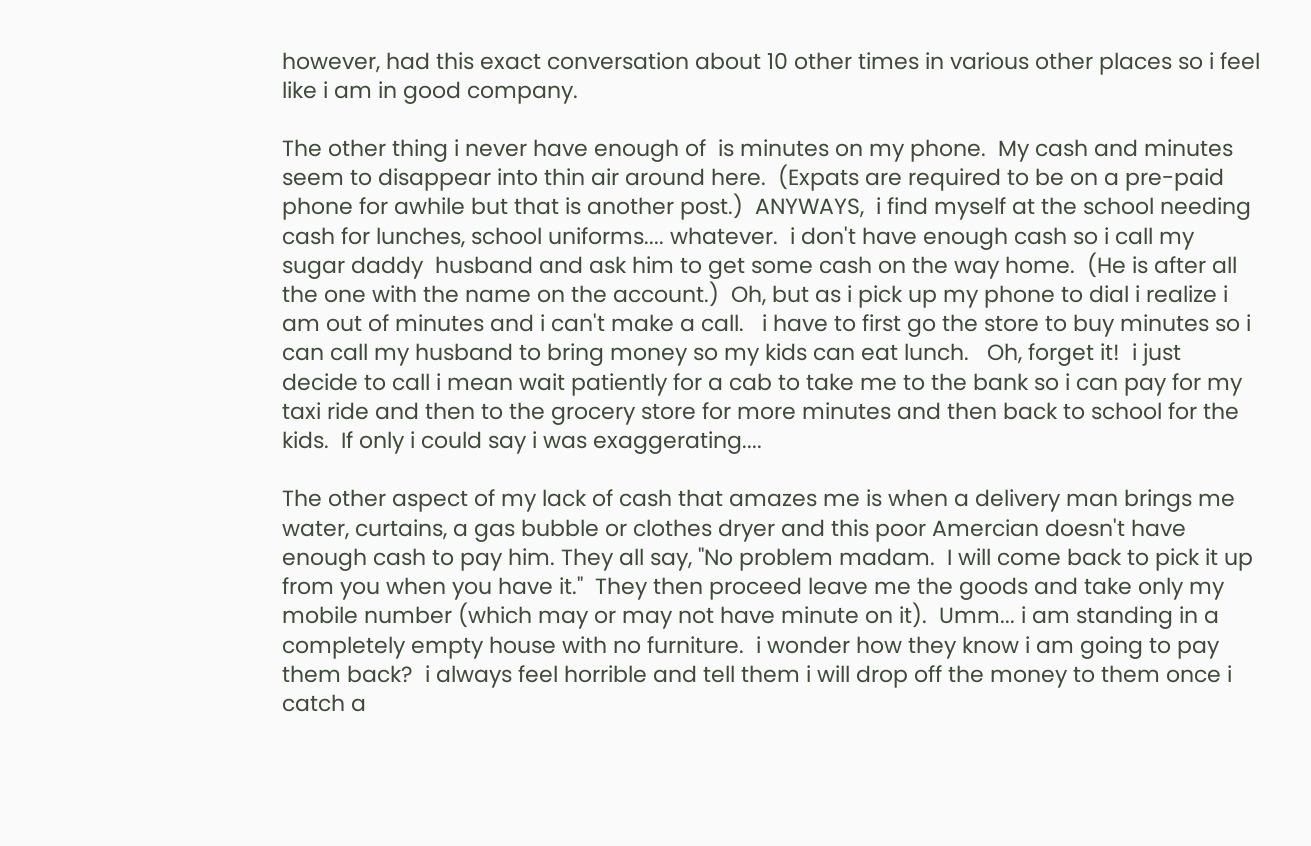however, had this exact conversation about 10 other times in various other places so i feel like i am in good company.

The other thing i never have enough of  is minutes on my phone.  My cash and minutes seem to disappear into thin air around here.  (Expats are required to be on a pre-paid phone for awhile but that is another post.)  ANYWAYS,  i find myself at the school needing cash for lunches, school uniforms.... whatever.  i don't have enough cash so i call my sugar daddy  husband and ask him to get some cash on the way home.  (He is after all the one with the name on the account.)  Oh, but as i pick up my phone to dial i realize i am out of minutes and i can't make a call.   i have to first go the store to buy minutes so i can call my husband to bring money so my kids can eat lunch.   Oh, forget it!  i just decide to call i mean wait patiently for a cab to take me to the bank so i can pay for my taxi ride and then to the grocery store for more minutes and then back to school for the kids.  If only i could say i was exaggerating....

The other aspect of my lack of cash that amazes me is when a delivery man brings me water, curtains, a gas bubble or clothes dryer and this poor Amercian doesn't have enough cash to pay him. They all say, "No problem madam.  I will come back to pick it up from you when you have it."  They then proceed leave me the goods and take only my mobile number (which may or may not have minute on it).  Umm... i am standing in a completely empty house with no furniture.  i wonder how they know i am going to pay them back?  i always feel horrible and tell them i will drop off the money to them once i catch a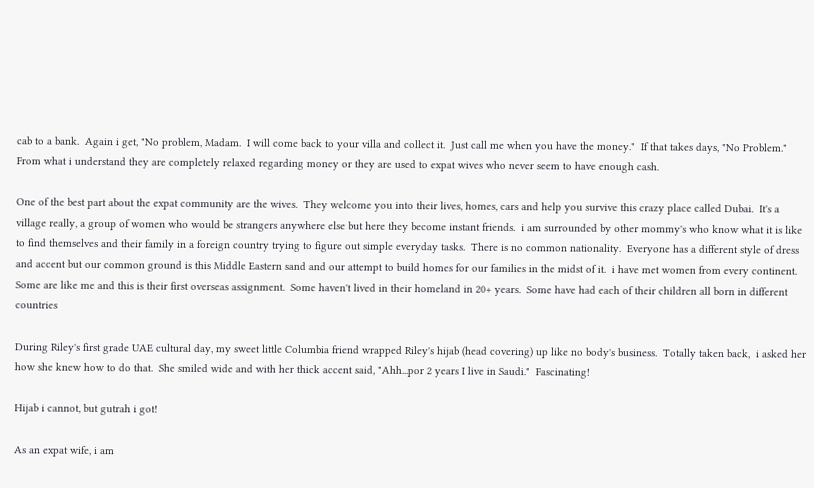cab to a bank.  Again i get, "No problem, Madam.  I will come back to your villa and collect it.  Just call me when you have the money."  If that takes days, "No Problem."  From what i understand they are completely relaxed regarding money or they are used to expat wives who never seem to have enough cash.

One of the best part about the expat community are the wives.  They welcome you into their lives, homes, cars and help you survive this crazy place called Dubai.  It's a village really, a group of women who would be strangers anywhere else but here they become instant friends.  i am surrounded by other mommy's who know what it is like to find themselves and their family in a foreign country trying to figure out simple everyday tasks.  There is no common nationality.  Everyone has a different style of dress and accent but our common ground is this Middle Eastern sand and our attempt to build homes for our families in the midst of it.  i have met women from every continent.  Some are like me and this is their first overseas assignment.  Some haven't lived in their homeland in 20+ years.  Some have had each of their children all born in different countries

During Riley's first grade UAE cultural day, my sweet little Columbia friend wrapped Riley's hijab (head covering) up like no body's business.  Totally taken back,  i asked her how she knew how to do that.  She smiled wide and with her thick accent said, "Ahh...por 2 years I live in Saudi."  Fascinating!

Hijab i cannot, but gutrah i got!

As an expat wife, i am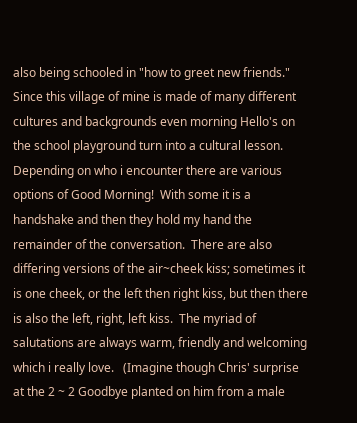also being schooled in "how to greet new friends."  Since this village of mine is made of many different cultures and backgrounds even morning Hello's on the school playground turn into a cultural lesson.  Depending on who i encounter there are various options of Good Morning!  With some it is a handshake and then they hold my hand the remainder of the conversation.  There are also differing versions of the air~cheek kiss; sometimes it is one cheek, or the left then right kiss, but then there is also the left, right, left kiss.  The myriad of salutations are always warm, friendly and welcoming which i really love.   (Imagine though Chris' surprise at the 2 ~ 2 Goodbye planted on him from a male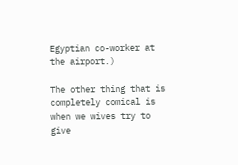Egyptian co-worker at the airport.)

The other thing that is completely comical is when we wives try to give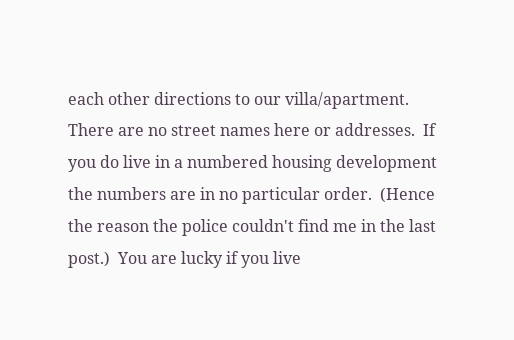each other directions to our villa/apartment.  There are no street names here or addresses.  If you do live in a numbered housing development the numbers are in no particular order.  (Hence the reason the police couldn't find me in the last post.)  You are lucky if you live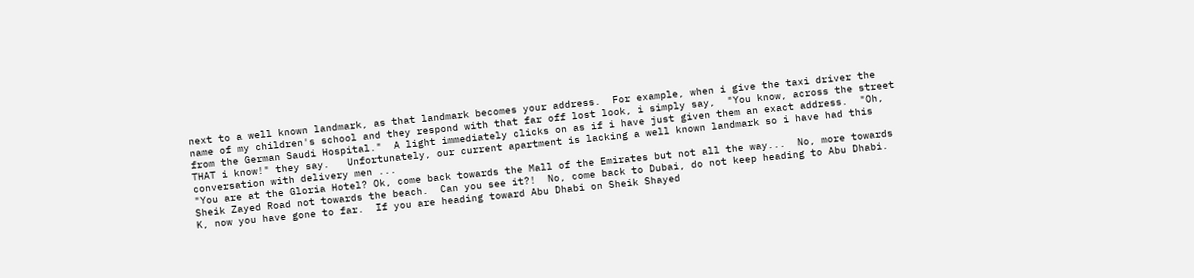next to a well known landmark, as that landmark becomes your address.  For example, when i give the taxi driver the name of my children's school and they respond with that far off lost look, i simply say,  "You know, across the street from the German Saudi Hospital."  A light immediately clicks on as if i have just given them an exact address.  "Oh, THAT i know!" they say.   Unfortunately, our current apartment is lacking a well known landmark so i have had this conversation with delivery men ...
"You are at the Gloria Hotel? Ok, come back towards the Mall of the Emirates but not all the way...  No, more towards Sheik Zayed Road not towards the beach.  Can you see it?!  No, come back to Dubai, do not keep heading to Abu Dhabi.  K, now you have gone to far.  If you are heading toward Abu Dhabi on Sheik Shayed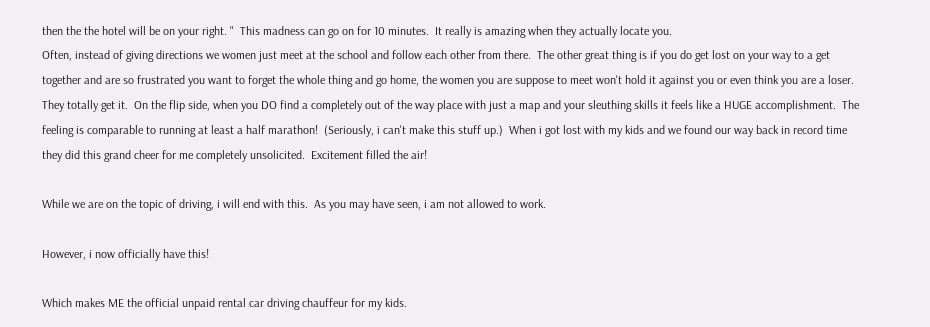then the the hotel will be on your right. "  This madness can go on for 10 minutes.  It really is amazing when they actually locate you.
Often, instead of giving directions we women just meet at the school and follow each other from there.  The other great thing is if you do get lost on your way to a get together and are so frustrated you want to forget the whole thing and go home, the women you are suppose to meet won't hold it against you or even think you are a loser.  They totally get it.  On the flip side, when you DO find a completely out of the way place with just a map and your sleuthing skills it feels like a HUGE accomplishment.  The feeling is comparable to running at least a half marathon!  (Seriously, i can't make this stuff up.)  When i got lost with my kids and we found our way back in record time they did this grand cheer for me completely unsolicited.  Excitement filled the air!

While we are on the topic of driving, i will end with this.  As you may have seen, i am not allowed to work.

However, i now officially have this!

Which makes ME the official unpaid rental car driving chauffeur for my kids.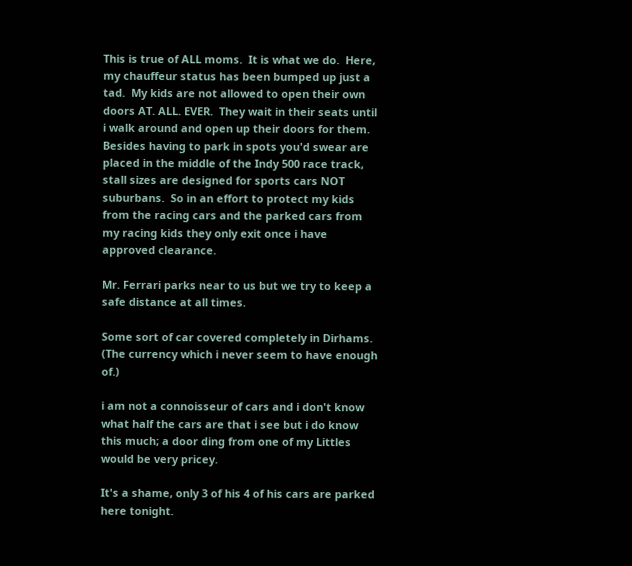This is true of ALL moms.  It is what we do.  Here, my chauffeur status has been bumped up just a tad.  My kids are not allowed to open their own doors AT. ALL. EVER.  They wait in their seats until i walk around and open up their doors for them.  Besides having to park in spots you'd swear are placed in the middle of the Indy 500 race track, stall sizes are designed for sports cars NOT suburbans.  So in an effort to protect my kids from the racing cars and the parked cars from my racing kids they only exit once i have approved clearance.

Mr. Ferrari parks near to us but we try to keep a safe distance at all times.

Some sort of car covered completely in Dirhams.  (The currency which i never seem to have enough of.)

i am not a connoisseur of cars and i don't know what half the cars are that i see but i do know this much; a door ding from one of my Littles would be very pricey.

It's a shame, only 3 of his 4 of his cars are parked here tonight.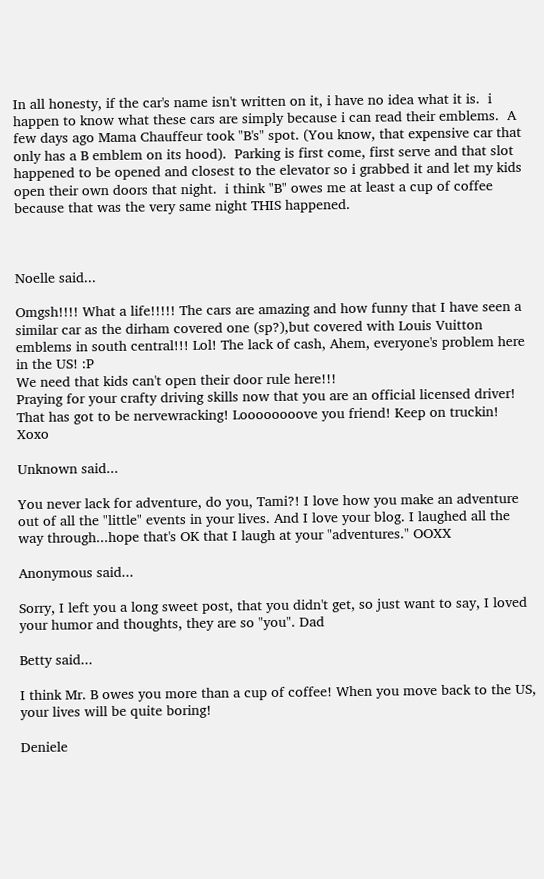In all honesty, if the car's name isn't written on it, i have no idea what it is.  i happen to know what these cars are simply because i can read their emblems.  A few days ago Mama Chauffeur took "B's" spot. (You know, that expensive car that only has a B emblem on its hood).  Parking is first come, first serve and that slot happened to be opened and closest to the elevator so i grabbed it and let my kids open their own doors that night.  i think "B" owes me at least a cup of coffee because that was the very same night THIS happened.



Noelle said...

Omgsh!!!! What a life!!!!! The cars are amazing and how funny that I have seen a similar car as the dirham covered one (sp?),but covered with Louis Vuitton emblems in south central!!! Lol! The lack of cash, Ahem, everyone's problem here in the US! :P
We need that kids can't open their door rule here!!!
Praying for your crafty driving skills now that you are an official licensed driver! That has got to be nervewracking! Loooooooove you friend! Keep on truckin! Xoxo

Unknown said...

You never lack for adventure, do you, Tami?! I love how you make an adventure out of all the "little" events in your lives. And I love your blog. I laughed all the way through...hope that's OK that I laugh at your "adventures." OOXX

Anonymous said...

Sorry, I left you a long sweet post, that you didn't get, so just want to say, I loved your humor and thoughts, they are so "you". Dad

Betty said...

I think Mr. B owes you more than a cup of coffee! When you move back to the US, your lives will be quite boring!

Deniele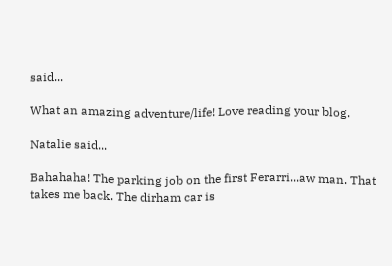said...

What an amazing adventure/life! Love reading your blog.

Natalie said...

Bahahaha! The parking job on the first Ferarri...aw man. That takes me back. The dirham car is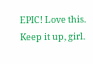EPIC! Love this. Keep it up, girl.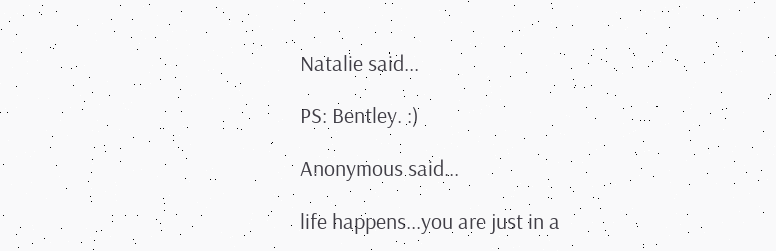Natalie said...

PS: Bentley. :)

Anonymous said...

life happens...you are just in a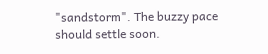"sandstorm". The buzzy pace should settle soon.